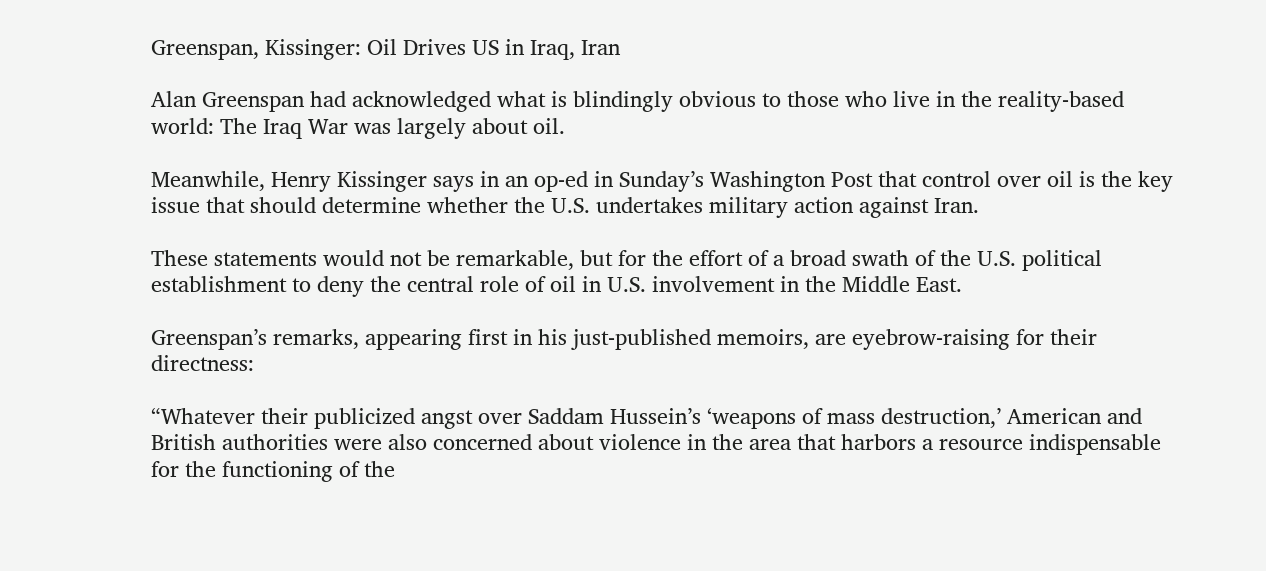Greenspan, Kissinger: Oil Drives US in Iraq, Iran

Alan Greenspan had acknowledged what is blindingly obvious to those who live in the reality-based world: The Iraq War was largely about oil.

Meanwhile, Henry Kissinger says in an op-ed in Sunday’s Washington Post that control over oil is the key issue that should determine whether the U.S. undertakes military action against Iran.

These statements would not be remarkable, but for the effort of a broad swath of the U.S. political establishment to deny the central role of oil in U.S. involvement in the Middle East.

Greenspan’s remarks, appearing first in his just-published memoirs, are eyebrow-raising for their directness:

“Whatever their publicized angst over Saddam Hussein’s ‘weapons of mass destruction,’ American and British authorities were also concerned about violence in the area that harbors a resource indispensable for the functioning of the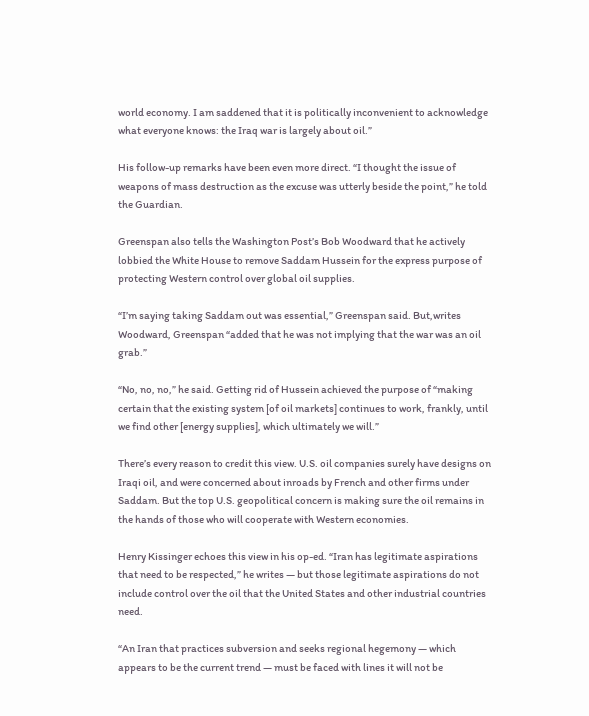world economy. I am saddened that it is politically inconvenient to acknowledge what everyone knows: the Iraq war is largely about oil.”

His follow-up remarks have been even more direct. “I thought the issue of weapons of mass destruction as the excuse was utterly beside the point,” he told the Guardian.

Greenspan also tells the Washington Post’s Bob Woodward that he actively lobbied the White House to remove Saddam Hussein for the express purpose of protecting Western control over global oil supplies.

“I’m saying taking Saddam out was essential,” Greenspan said. But,writes Woodward, Greenspan “added that he was not implying that the war was an oil grab.”

“No, no, no,” he said. Getting rid of Hussein achieved the purpose of “making certain that the existing system [of oil markets] continues to work, frankly, until we find other [energy supplies], which ultimately we will.”

There’s every reason to credit this view. U.S. oil companies surely have designs on Iraqi oil, and were concerned about inroads by French and other firms under Saddam. But the top U.S. geopolitical concern is making sure the oil remains in the hands of those who will cooperate with Western economies.

Henry Kissinger echoes this view in his op-ed. “Iran has legitimate aspirations that need to be respected,” he writes — but those legitimate aspirations do not include control over the oil that the United States and other industrial countries need.

“An Iran that practices subversion and seeks regional hegemony — which appears to be the current trend — must be faced with lines it will not be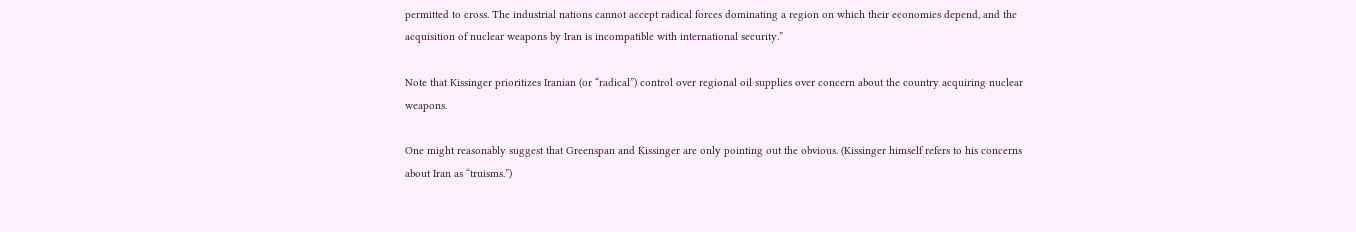permitted to cross. The industrial nations cannot accept radical forces dominating a region on which their economies depend, and the acquisition of nuclear weapons by Iran is incompatible with international security.”

Note that Kissinger prioritizes Iranian (or “radical”) control over regional oil supplies over concern about the country acquiring nuclear weapons.

One might reasonably suggest that Greenspan and Kissinger are only pointing out the obvious. (Kissinger himself refers to his concerns about Iran as “truisms.”)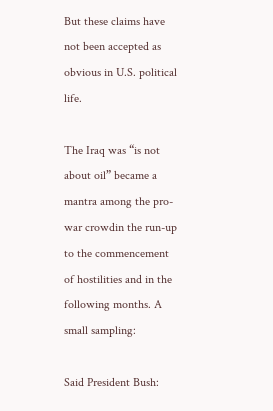But these claims have not been accepted as obvious in U.S. political life.

The Iraq was “is not about oil” became a mantra among the pro-war crowdin the run-up to the commencement of hostilities and in the following months. A small sampling:

Said President Bush: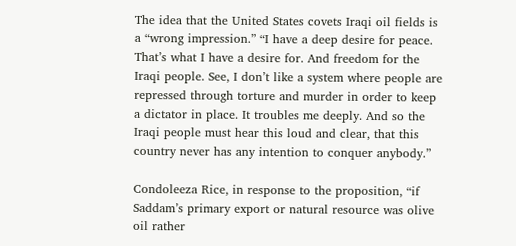The idea that the United States covets Iraqi oil fields is a “wrong impression.” “I have a deep desire for peace. That’s what I have a desire for. And freedom for the Iraqi people. See, I don’t like a system where people are repressed through torture and murder in order to keep a dictator in place. It troubles me deeply. And so the Iraqi people must hear this loud and clear, that this country never has any intention to conquer anybody.”

Condoleeza Rice, in response to the proposition, “if Saddam’s primary export or natural resource was olive oil rather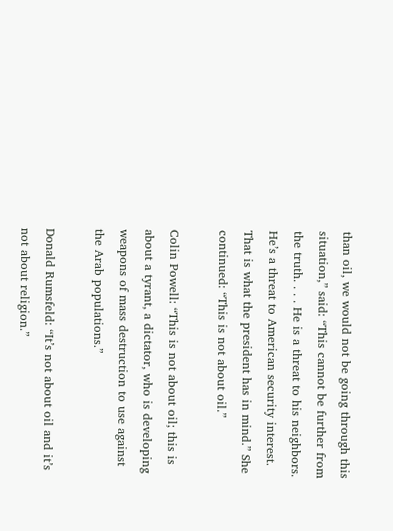than oil, we would not be going through this situation,” said: “This cannot be further from the truth. . . . He is a threat to his neighbors. He’s a threat to American security interest. That is what the president has in mind.” She continued: “This is not about oil.”

Colin Powell: “This is not about oil; this is about a tyrant, a dictator, who is developing weapons of mass destruction to use against the Arab populations.”

Donald Rumsfeld: “It’s not about oil and it’s not about religion.”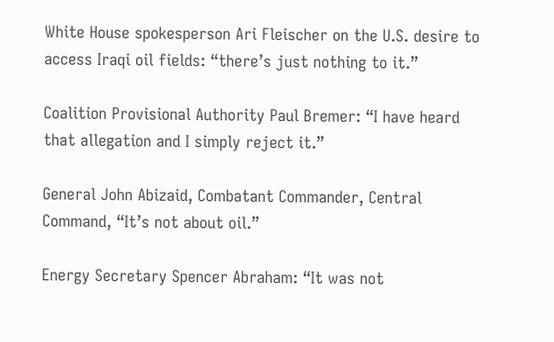White House spokesperson Ari Fleischer on the U.S. desire to access Iraqi oil fields: “there’s just nothing to it.”

Coalition Provisional Authority Paul Bremer: “I have heard that allegation and I simply reject it.”

General John Abizaid, Combatant Commander, Central Command, “It’s not about oil.”

Energy Secretary Spencer Abraham: “It was not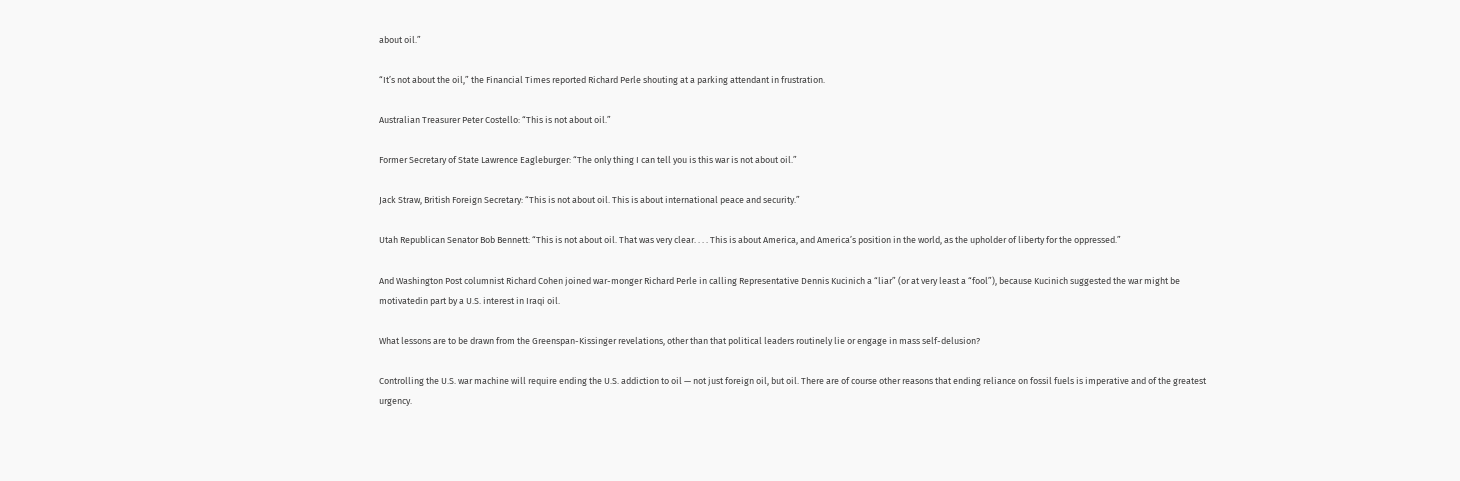about oil.”

“It’s not about the oil,” the Financial Times reported Richard Perle shouting at a parking attendant in frustration.

Australian Treasurer Peter Costello: “This is not about oil.”

Former Secretary of State Lawrence Eagleburger: “The only thing I can tell you is this war is not about oil.”

Jack Straw, British Foreign Secretary: “This is not about oil. This is about international peace and security.”

Utah Republican Senator Bob Bennett: “This is not about oil. That was very clear. . . . This is about America, and America’s position in the world, as the upholder of liberty for the oppressed.”

And Washington Post columnist Richard Cohen joined war-monger Richard Perle in calling Representative Dennis Kucinich a “liar” (or at very least a “fool”), because Kucinich suggested the war might be motivatedin part by a U.S. interest in Iraqi oil.

What lessons are to be drawn from the Greenspan-Kissinger revelations, other than that political leaders routinely lie or engage in mass self-delusion?

Controlling the U.S. war machine will require ending the U.S. addiction to oil — not just foreign oil, but oil. There are of course other reasons that ending reliance on fossil fuels is imperative and of the greatest urgency.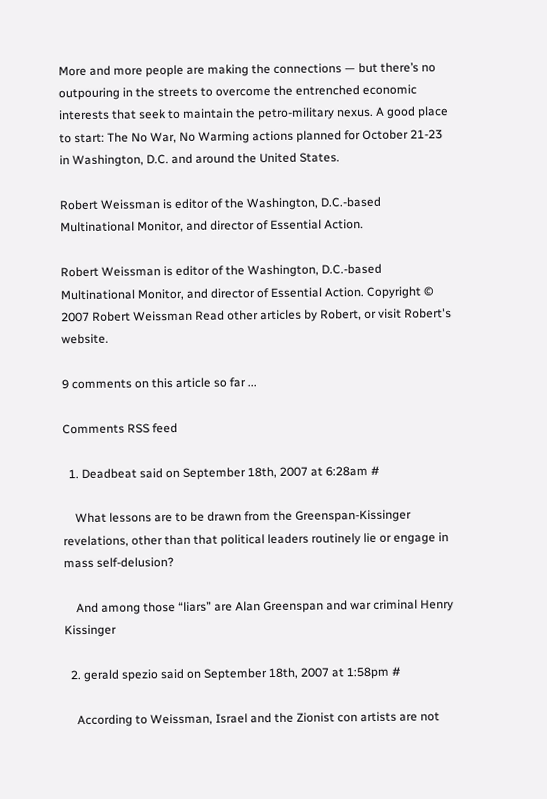More and more people are making the connections — but there’s no outpouring in the streets to overcome the entrenched economic interests that seek to maintain the petro-military nexus. A good place to start: The No War, No Warming actions planned for October 21-23 in Washington, D.C. and around the United States.

Robert Weissman is editor of the Washington, D.C.-based Multinational Monitor, and director of Essential Action.

Robert Weissman is editor of the Washington, D.C.-based Multinational Monitor, and director of Essential Action. Copyright © 2007 Robert Weissman Read other articles by Robert, or visit Robert's website.

9 comments on this article so far ...

Comments RSS feed

  1. Deadbeat said on September 18th, 2007 at 6:28am #

    What lessons are to be drawn from the Greenspan-Kissinger revelations, other than that political leaders routinely lie or engage in mass self-delusion?

    And among those “liars” are Alan Greenspan and war criminal Henry Kissinger

  2. gerald spezio said on September 18th, 2007 at 1:58pm #

    According to Weissman, Israel and the Zionist con artists are not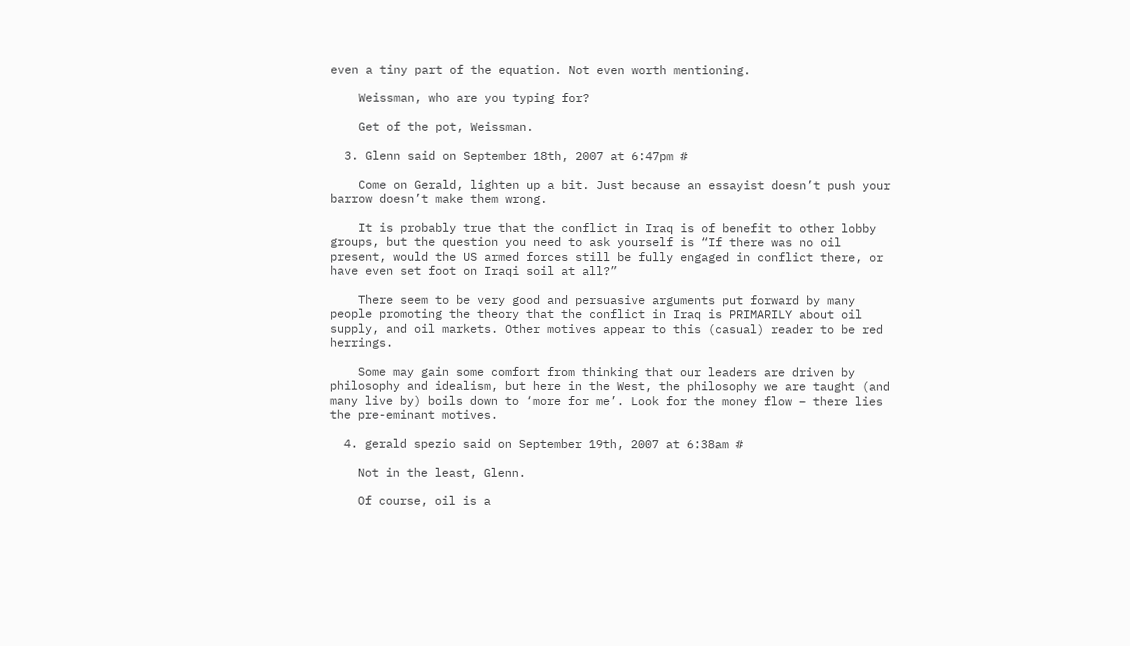even a tiny part of the equation. Not even worth mentioning.

    Weissman, who are you typing for?

    Get of the pot, Weissman.

  3. Glenn said on September 18th, 2007 at 6:47pm #

    Come on Gerald, lighten up a bit. Just because an essayist doesn’t push your barrow doesn’t make them wrong.

    It is probably true that the conflict in Iraq is of benefit to other lobby groups, but the question you need to ask yourself is “If there was no oil present, would the US armed forces still be fully engaged in conflict there, or have even set foot on Iraqi soil at all?”

    There seem to be very good and persuasive arguments put forward by many people promoting the theory that the conflict in Iraq is PRIMARILY about oil supply, and oil markets. Other motives appear to this (casual) reader to be red herrings.

    Some may gain some comfort from thinking that our leaders are driven by philosophy and idealism, but here in the West, the philosophy we are taught (and many live by) boils down to ‘more for me’. Look for the money flow – there lies the pre-eminant motives.

  4. gerald spezio said on September 19th, 2007 at 6:38am #

    Not in the least, Glenn.

    Of course, oil is a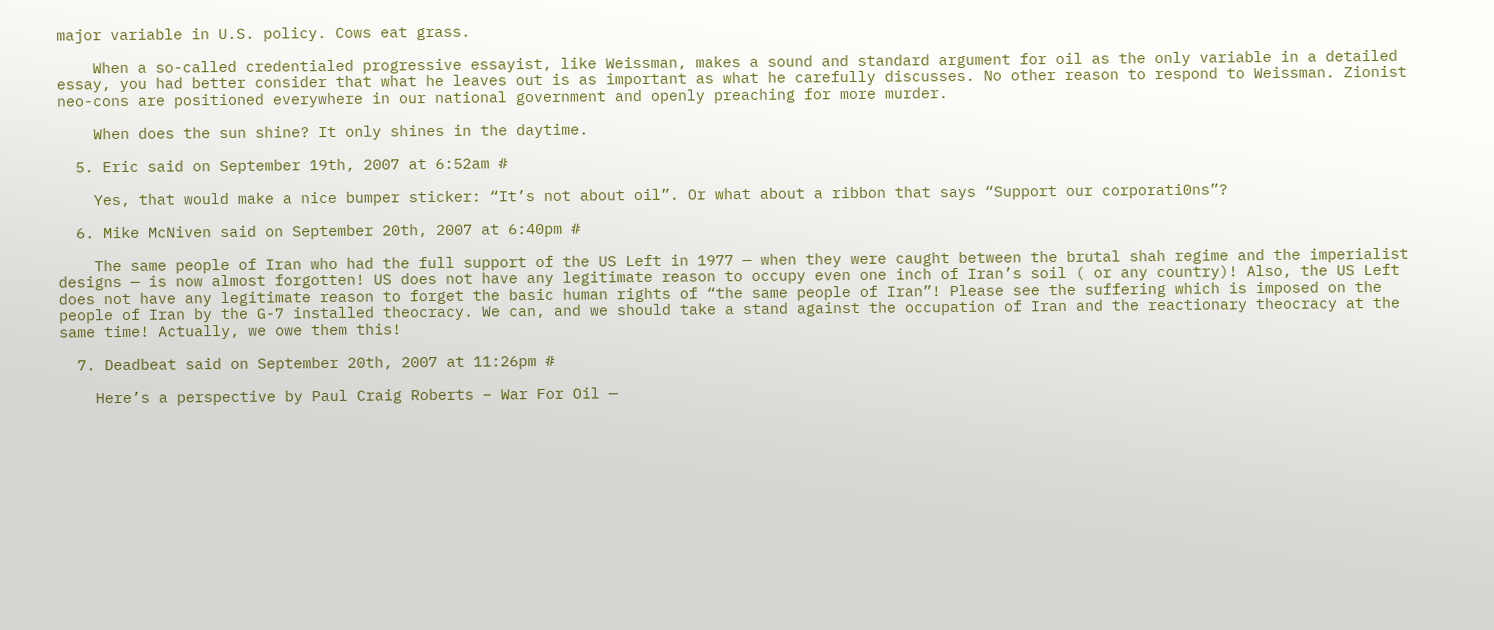major variable in U.S. policy. Cows eat grass.

    When a so-called credentialed progressive essayist, like Weissman, makes a sound and standard argument for oil as the only variable in a detailed essay, you had better consider that what he leaves out is as important as what he carefully discusses. No other reason to respond to Weissman. Zionist neo-cons are positioned everywhere in our national government and openly preaching for more murder.

    When does the sun shine? It only shines in the daytime.

  5. Eric said on September 19th, 2007 at 6:52am #

    Yes, that would make a nice bumper sticker: “It’s not about oil”. Or what about a ribbon that says “Support our corporati0ns”?

  6. Mike McNiven said on September 20th, 2007 at 6:40pm #

    The same people of Iran who had the full support of the US Left in 1977 — when they were caught between the brutal shah regime and the imperialist designs — is now almost forgotten! US does not have any legitimate reason to occupy even one inch of Iran’s soil ( or any country)! Also, the US Left does not have any legitimate reason to forget the basic human rights of “the same people of Iran”! Please see the suffering which is imposed on the people of Iran by the G-7 installed theocracy. We can, and we should take a stand against the occupation of Iran and the reactionary theocracy at the same time! Actually, we owe them this!

  7. Deadbeat said on September 20th, 2007 at 11:26pm #

    Here’s a perspective by Paul Craig Roberts – War For Oil —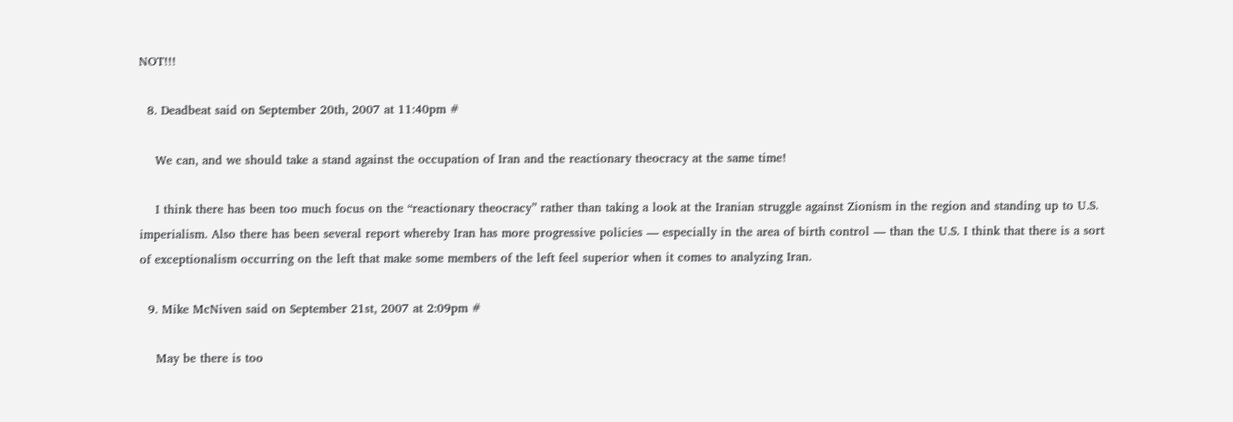NOT!!!

  8. Deadbeat said on September 20th, 2007 at 11:40pm #

    We can, and we should take a stand against the occupation of Iran and the reactionary theocracy at the same time!

    I think there has been too much focus on the “reactionary theocracy” rather than taking a look at the Iranian struggle against Zionism in the region and standing up to U.S. imperialism. Also there has been several report whereby Iran has more progressive policies — especially in the area of birth control — than the U.S. I think that there is a sort of exceptionalism occurring on the left that make some members of the left feel superior when it comes to analyzing Iran.

  9. Mike McNiven said on September 21st, 2007 at 2:09pm #

    May be there is too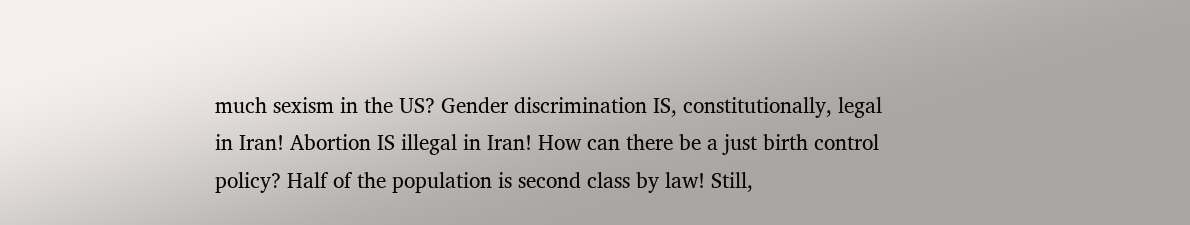much sexism in the US? Gender discrimination IS, constitutionally, legal in Iran! Abortion IS illegal in Iran! How can there be a just birth control policy? Half of the population is second class by law! Still,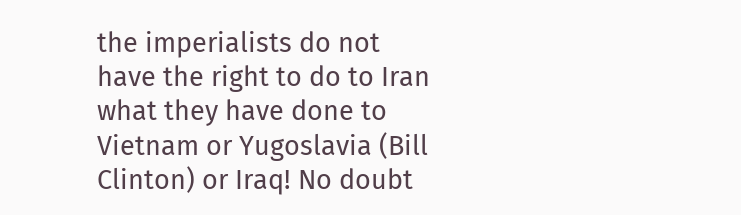the imperialists do not have the right to do to Iran what they have done to Vietnam or Yugoslavia (Bill Clinton) or Iraq! No doubt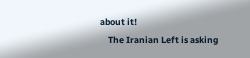about it!
    The Iranian Left is asking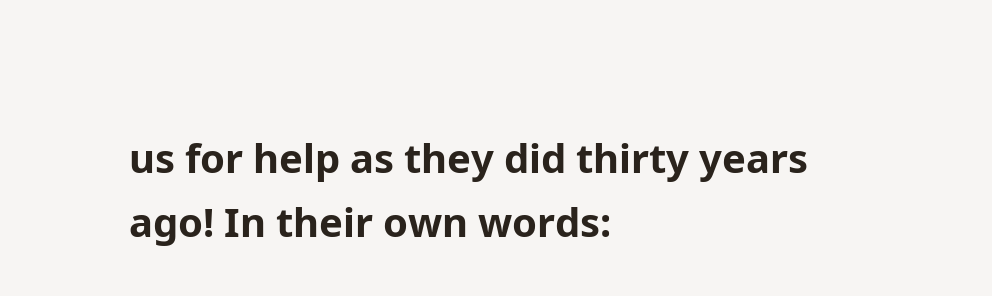us for help as they did thirty years ago! In their own words: